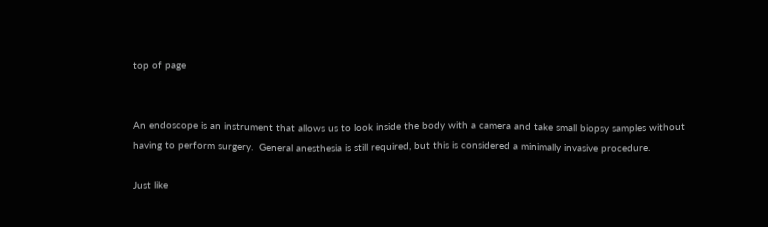top of page


An endoscope is an instrument that allows us to look inside the body with a camera and take small biopsy samples without having to perform surgery.  General anesthesia is still required, but this is considered a minimally invasive procedure.

Just like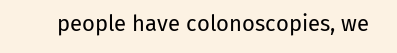people have colonoscopies, we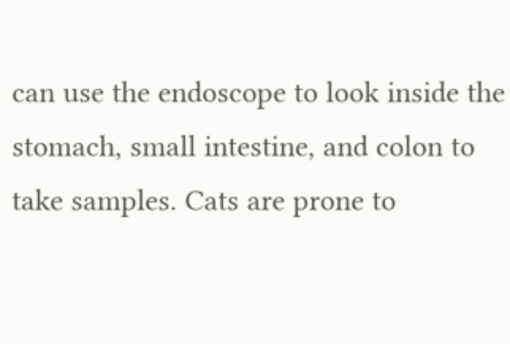can use the endoscope to look inside the stomach, small intestine, and colon to take samples. Cats are prone to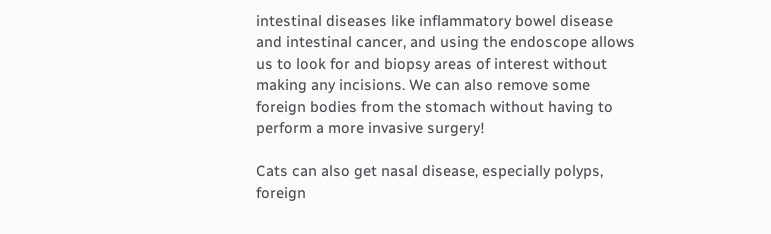intestinal diseases like inflammatory bowel disease and intestinal cancer, and using the endoscope allows us to look for and biopsy areas of interest without making any incisions. We can also remove some foreign bodies from the stomach without having to perform a more invasive surgery!

Cats can also get nasal disease, especially polyps, foreign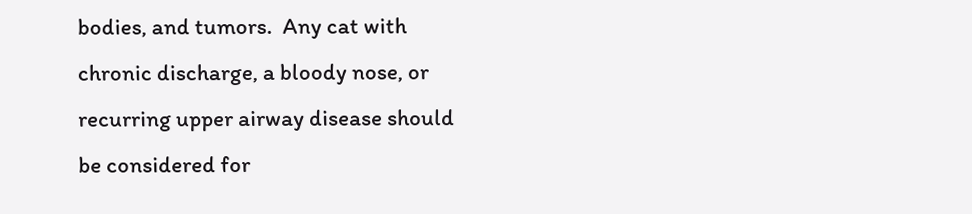bodies, and tumors.  Any cat with chronic discharge, a bloody nose, or recurring upper airway disease should be considered for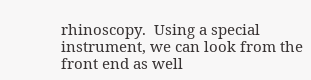rhinoscopy.  Using a special instrument, we can look from the front end as well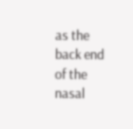as the back end of the nasal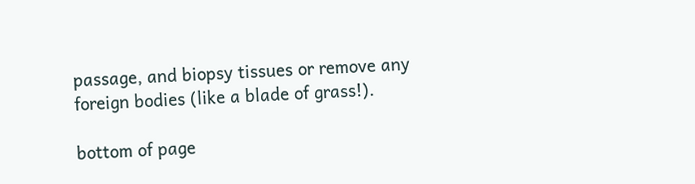passage, and biopsy tissues or remove any foreign bodies (like a blade of grass!).

bottom of page